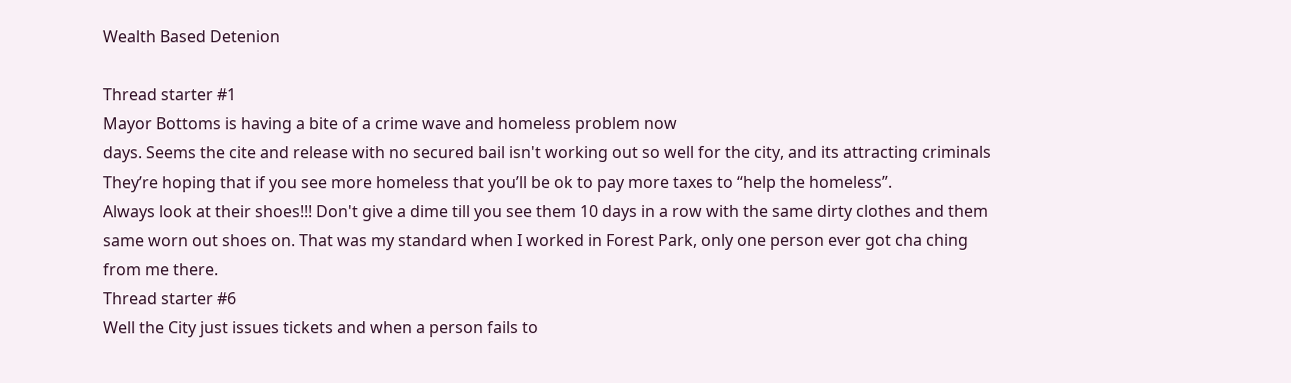Wealth Based Detenion

Thread starter #1
Mayor Bottoms is having a bite of a crime wave and homeless problem now
days. Seems the cite and release with no secured bail isn't working out so well for the city, and its attracting criminals
They’re hoping that if you see more homeless that you’ll be ok to pay more taxes to “help the homeless”.
Always look at their shoes!!! Don't give a dime till you see them 10 days in a row with the same dirty clothes and them same worn out shoes on. That was my standard when I worked in Forest Park, only one person ever got cha ching from me there.
Thread starter #6
Well the City just issues tickets and when a person fails to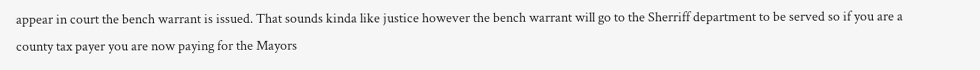appear in court the bench warrant is issued. That sounds kinda like justice however the bench warrant will go to the Sherriff department to be served so if you are a county tax payer you are now paying for the Mayors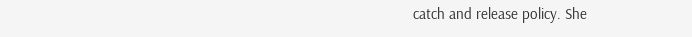catch and release policy. She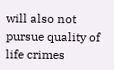will also not pursue quality of life crimes